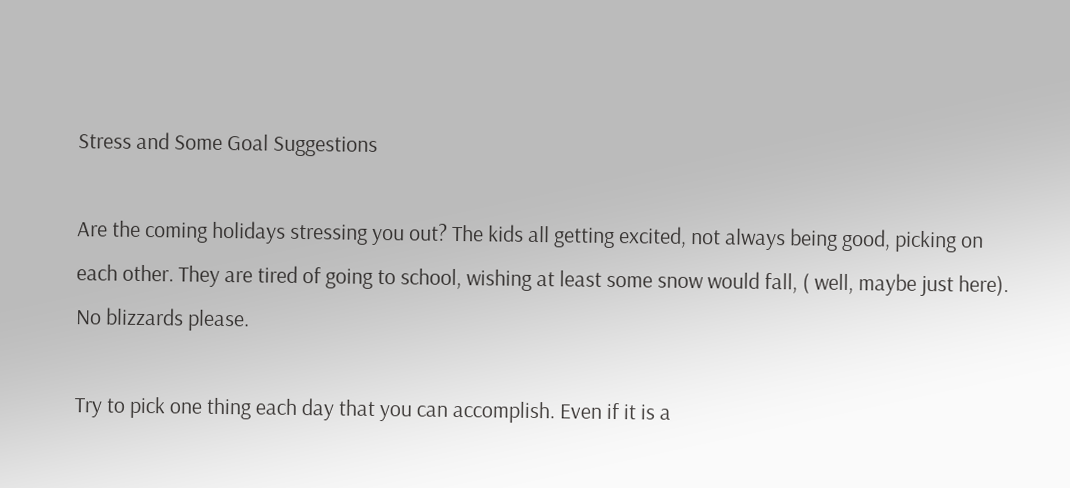Stress and Some Goal Suggestions

Are the coming holidays stressing you out? The kids all getting excited, not always being good, picking on each other. They are tired of going to school, wishing at least some snow would fall, ( well, maybe just here). No blizzards please.

Try to pick one thing each day that you can accomplish. Even if it is a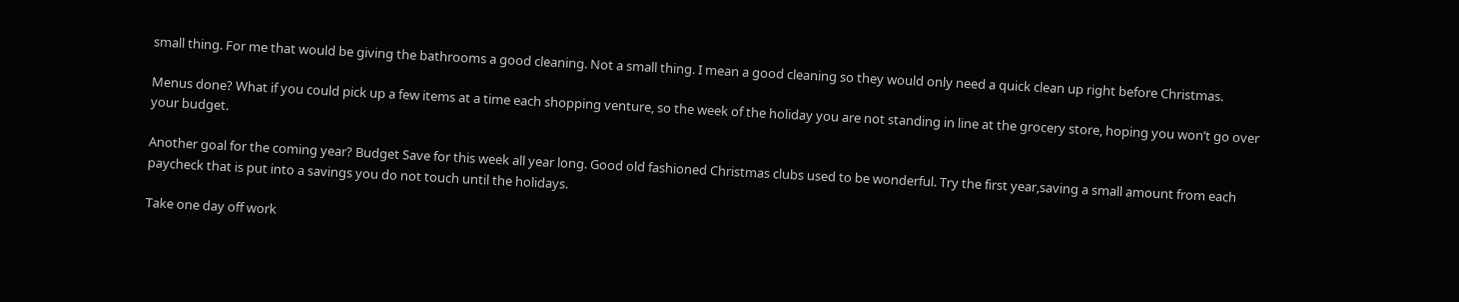small thing. For me that would be giving the bathrooms a good cleaning. Not a small thing. I mean a good cleaning so they would only need a quick clean up right before Christmas.

Menus done? What if you could pick up a few items at a time each shopping venture, so the week of the holiday you are not standing in line at the grocery store, hoping you won’t go over your budget.

Another goal for the coming year? Budget Save for this week all year long. Good old fashioned Christmas clubs used to be wonderful. Try the first year,saving a small amount from each paycheck that is put into a savings you do not touch until the holidays.

Take one day off work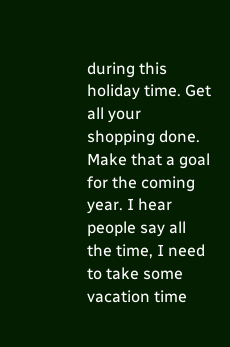during this holiday time. Get all your shopping done. Make that a goal for the coming year. I hear people say all the time, I need to take some vacation time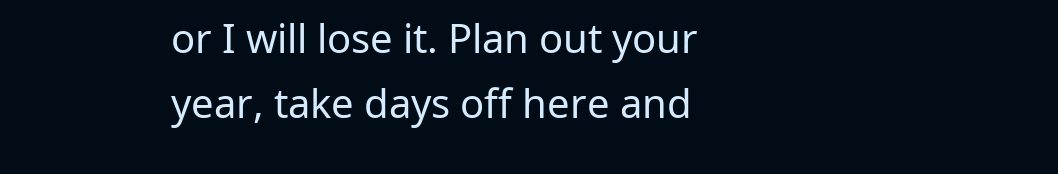or I will lose it. Plan out your year, take days off here and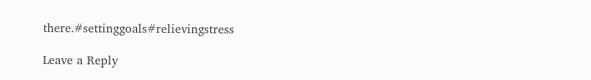there.#settinggoals#relievingstress

Leave a Reply